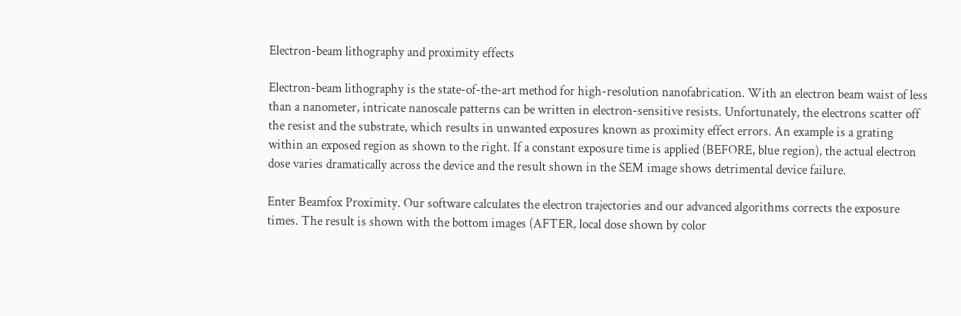Electron-beam lithography and proximity effects

Electron-beam lithography is the state-of-the-art method for high-resolution nanofabrication. With an electron beam waist of less than a nanometer, intricate nanoscale patterns can be written in electron-sensitive resists. Unfortunately, the electrons scatter off the resist and the substrate, which results in unwanted exposures known as proximity effect errors. An example is a grating within an exposed region as shown to the right. If a constant exposure time is applied (BEFORE, blue region), the actual electron dose varies dramatically across the device and the result shown in the SEM image shows detrimental device failure.

Enter Beamfox Proximity. Our software calculates the electron trajectories and our advanced algorithms corrects the exposure times. The result is shown with the bottom images (AFTER, local dose shown by color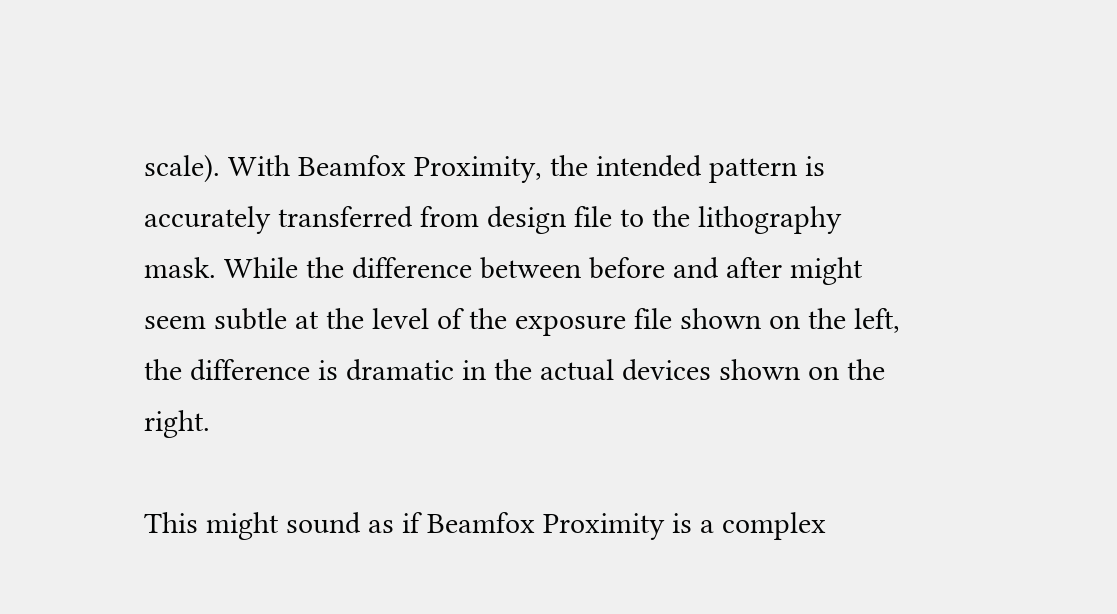scale). With Beamfox Proximity, the intended pattern is accurately transferred from design file to the lithography mask. While the difference between before and after might seem subtle at the level of the exposure file shown on the left, the difference is dramatic in the actual devices shown on the right.

This might sound as if Beamfox Proximity is a complex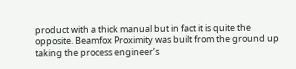product with a thick manual but in fact it is quite the opposite. Beamfox Proximity was built from the ground up taking the process engineer’s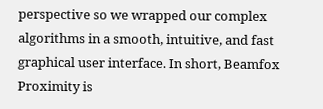perspective so we wrapped our complex algorithms in a smooth, intuitive, and fast graphical user interface. In short, Beamfox Proximity is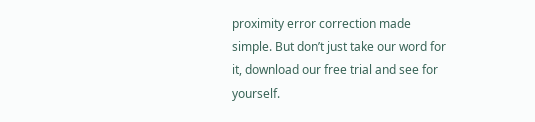proximity error correction made simple. But don’t just take our word for it, download our free trial and see for yourself.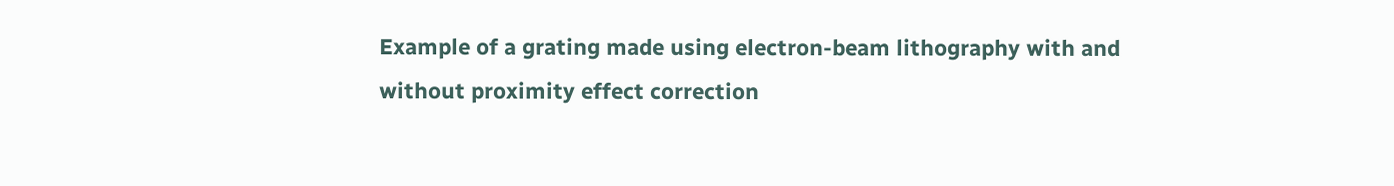Example of a grating made using electron-beam lithography with and without proximity effect correction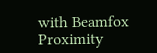with Beamfox Proximity